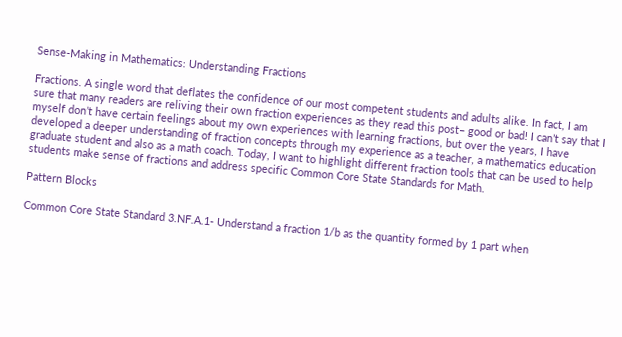Sense-Making in Mathematics: Understanding Fractions

Fractions. A single word that deflates the confidence of our most competent students and adults alike. In fact, I am sure that many readers are reliving their own fraction experiences as they read this post– good or bad! I can’t say that I myself don’t have certain feelings about my own experiences with learning fractions, but over the years, I have developed a deeper understanding of fraction concepts through my experience as a teacher, a mathematics education graduate student and also as a math coach. Today, I want to highlight different fraction tools that can be used to help students make sense of fractions and address specific Common Core State Standards for Math.

Pattern Blocks

Common Core State Standard 3.NF.A.1- Understand a fraction 1/b as the quantity formed by 1 part when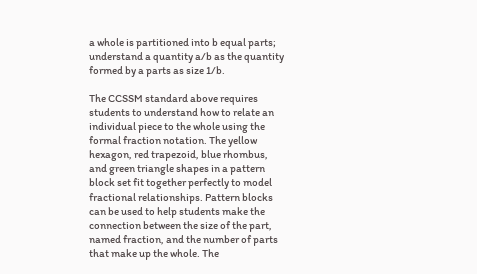a whole is partitioned into b equal parts; understand a quantity a/b as the quantity formed by a parts as size 1/b.

The CCSSM standard above requires students to understand how to relate an individual piece to the whole using the formal fraction notation. The yellow hexagon, red trapezoid, blue rhombus, and green triangle shapes in a pattern block set fit together perfectly to model fractional relationships. Pattern blocks can be used to help students make the connection between the size of the part, named fraction, and the number of parts that make up the whole. The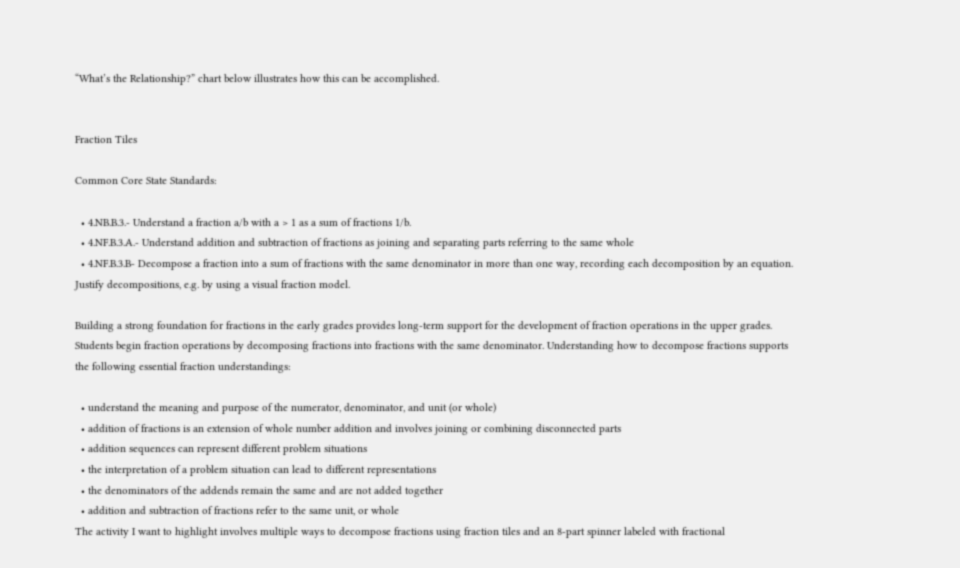“What’s the Relationship?” chart below illustrates how this can be accomplished.


Fraction Tiles

Common Core State Standards:

  • 4.NB.B.3.- Understand a fraction a/b with a > 1 as a sum of fractions 1/b.
  • 4.NF.B.3.A.- Understand addition and subtraction of fractions as joining and separating parts referring to the same whole
  • 4.NF.B.3.B- Decompose a fraction into a sum of fractions with the same denominator in more than one way, recording each decomposition by an equation. Justify decompositions, e.g. by using a visual fraction model.

Building a strong foundation for fractions in the early grades provides long-term support for the development of fraction operations in the upper grades. Students begin fraction operations by decomposing fractions into fractions with the same denominator. Understanding how to decompose fractions supports the following essential fraction understandings:

  • understand the meaning and purpose of the numerator, denominator, and unit (or whole)
  • addition of fractions is an extension of whole number addition and involves joining or combining disconnected parts
  • addition sequences can represent different problem situations
  • the interpretation of a problem situation can lead to different representations
  • the denominators of the addends remain the same and are not added together
  • addition and subtraction of fractions refer to the same unit, or whole
The activity I want to highlight involves multiple ways to decompose fractions using fraction tiles and an 8-part spinner labeled with fractional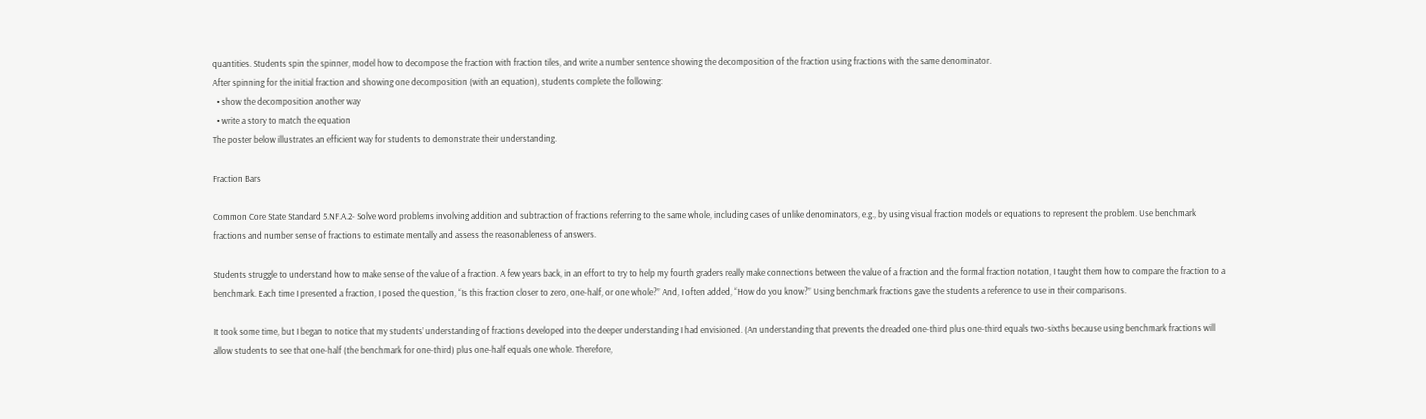quantities. Students spin the spinner, model how to decompose the fraction with fraction tiles, and write a number sentence showing the decomposition of the fraction using fractions with the same denominator.
After spinning for the initial fraction and showing one decomposition (with an equation), students complete the following:
  • show the decomposition another way
  • write a story to match the equation
The poster below illustrates an efficient way for students to demonstrate their understanding.

Fraction Bars

Common Core State Standard 5.NF.A.2- Solve word problems involving addition and subtraction of fractions referring to the same whole, including cases of unlike denominators, e.g., by using visual fraction models or equations to represent the problem. Use benchmark fractions and number sense of fractions to estimate mentally and assess the reasonableness of answers.

Students struggle to understand how to make sense of the value of a fraction. A few years back, in an effort to try to help my fourth graders really make connections between the value of a fraction and the formal fraction notation, I taught them how to compare the fraction to a benchmark. Each time I presented a fraction, I posed the question, “Is this fraction closer to zero, one-half, or one whole?” And, I often added, “How do you know?” Using benchmark fractions gave the students a reference to use in their comparisons.

It took some time, but I began to notice that my students’ understanding of fractions developed into the deeper understanding I had envisioned. (An understanding that prevents the dreaded one-third plus one-third equals two-sixths because using benchmark fractions will allow students to see that one-half (the benchmark for one-third) plus one-half equals one whole. Therefore,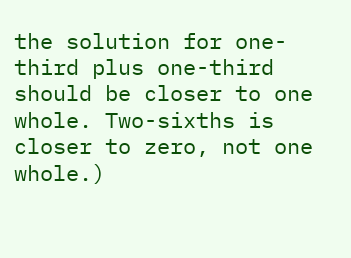the solution for one-third plus one-third should be closer to one whole. Two-sixths is closer to zero, not one whole.)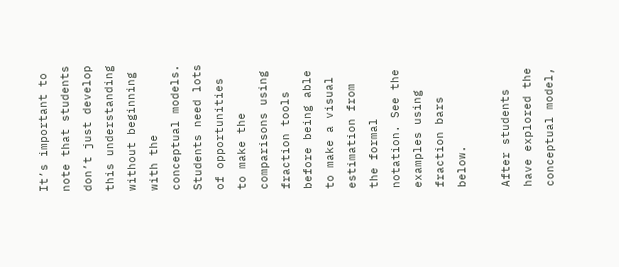It’s important to note that students don’t just develop this understanding without beginning with the conceptual models. Students need lots of opportunities to make the comparisons using fraction tools before being able to make a visual estimation from the formal notation. See the examples using fraction bars below.

After students have explored the conceptual model,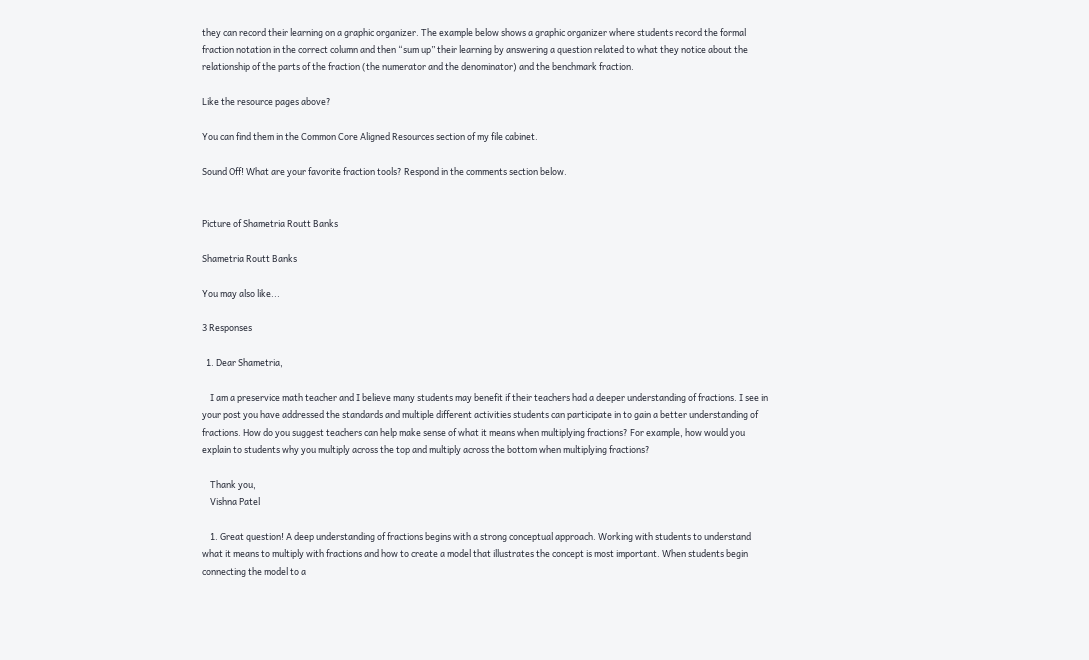they can record their learning on a graphic organizer. The example below shows a graphic organizer where students record the formal fraction notation in the correct column and then “sum up” their learning by answering a question related to what they notice about the relationship of the parts of the fraction (the numerator and the denominator) and the benchmark fraction.

Like the resource pages above?

You can find them in the Common Core Aligned Resources section of my file cabinet.

Sound Off! What are your favorite fraction tools? Respond in the comments section below.


Picture of Shametria Routt Banks

Shametria Routt Banks

You may also like...

3 Responses

  1. Dear Shametria,

    I am a preservice math teacher and I believe many students may benefit if their teachers had a deeper understanding of fractions. I see in your post you have addressed the standards and multiple different activities students can participate in to gain a better understanding of fractions. How do you suggest teachers can help make sense of what it means when multiplying fractions? For example, how would you explain to students why you multiply across the top and multiply across the bottom when multiplying fractions?

    Thank you,
    Vishna Patel

    1. Great question! A deep understanding of fractions begins with a strong conceptual approach. Working with students to understand what it means to multiply with fractions and how to create a model that illustrates the concept is most important. When students begin connecting the model to a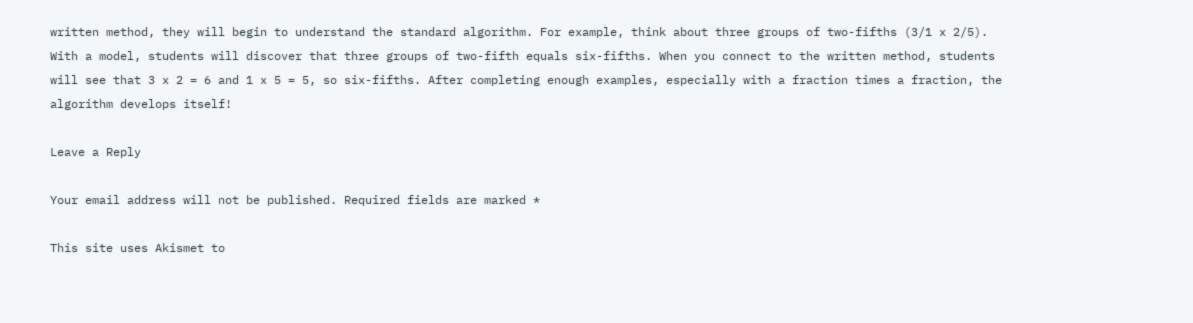written method, they will begin to understand the standard algorithm. For example, think about three groups of two-fifths (3/1 x 2/5). With a model, students will discover that three groups of two-fifth equals six-fifths. When you connect to the written method, students will see that 3 x 2 = 6 and 1 x 5 = 5, so six-fifths. After completing enough examples, especially with a fraction times a fraction, the algorithm develops itself!

Leave a Reply

Your email address will not be published. Required fields are marked *

This site uses Akismet to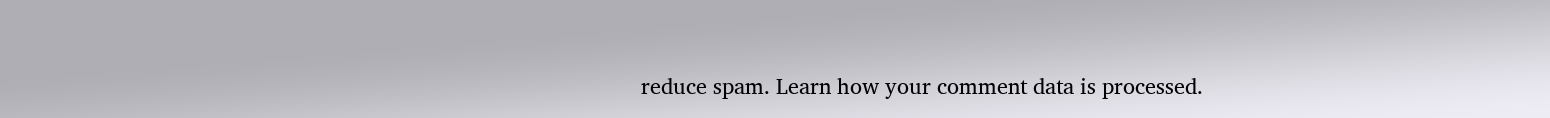reduce spam. Learn how your comment data is processed.